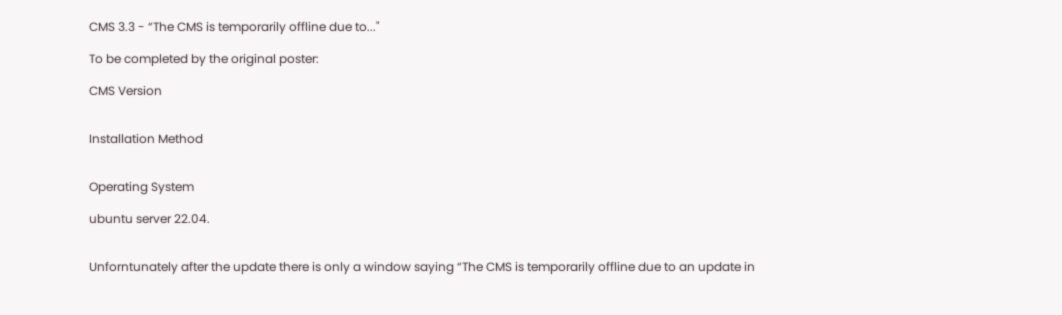CMS 3.3 - “The CMS is temporarily offline due to..."

To be completed by the original poster:

CMS Version


Installation Method


Operating System

ubuntu server 22.04.


Unforntunately after the update there is only a window saying “The CMS is temporarily offline due to an update in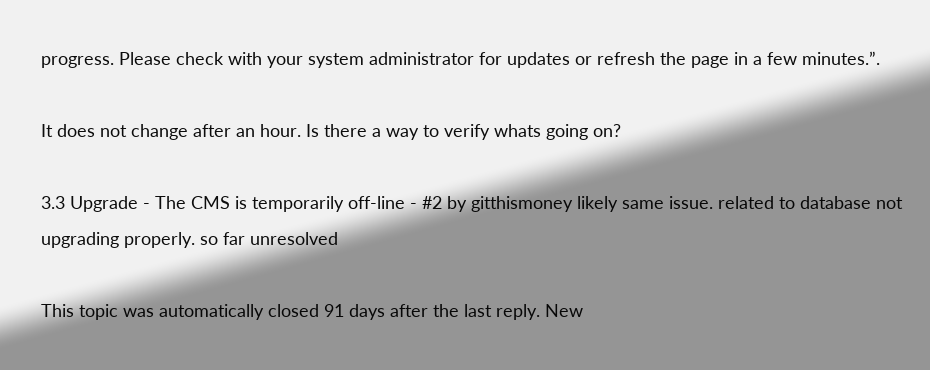progress. Please check with your system administrator for updates or refresh the page in a few minutes.”.

It does not change after an hour. Is there a way to verify whats going on?

3.3 Upgrade - The CMS is temporarily off-line - #2 by gitthismoney likely same issue. related to database not upgrading properly. so far unresolved

This topic was automatically closed 91 days after the last reply. New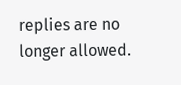replies are no longer allowed.